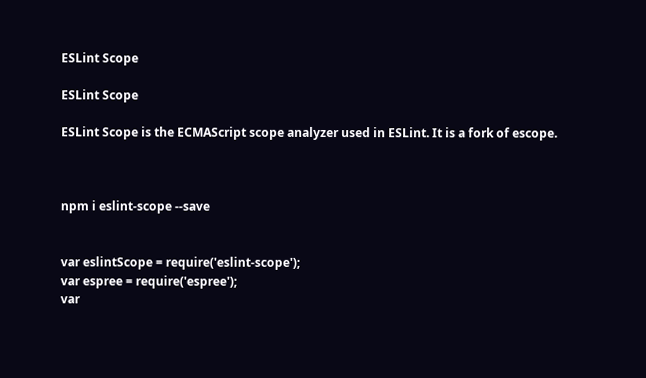ESLint Scope

ESLint Scope

ESLint Scope is the ECMAScript scope analyzer used in ESLint. It is a fork of escope.



npm i eslint-scope --save


var eslintScope = require('eslint-scope');
var espree = require('espree');
var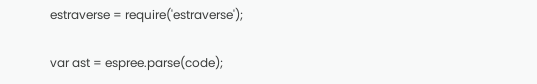estraverse = require('estraverse');

var ast = espree.parse(code);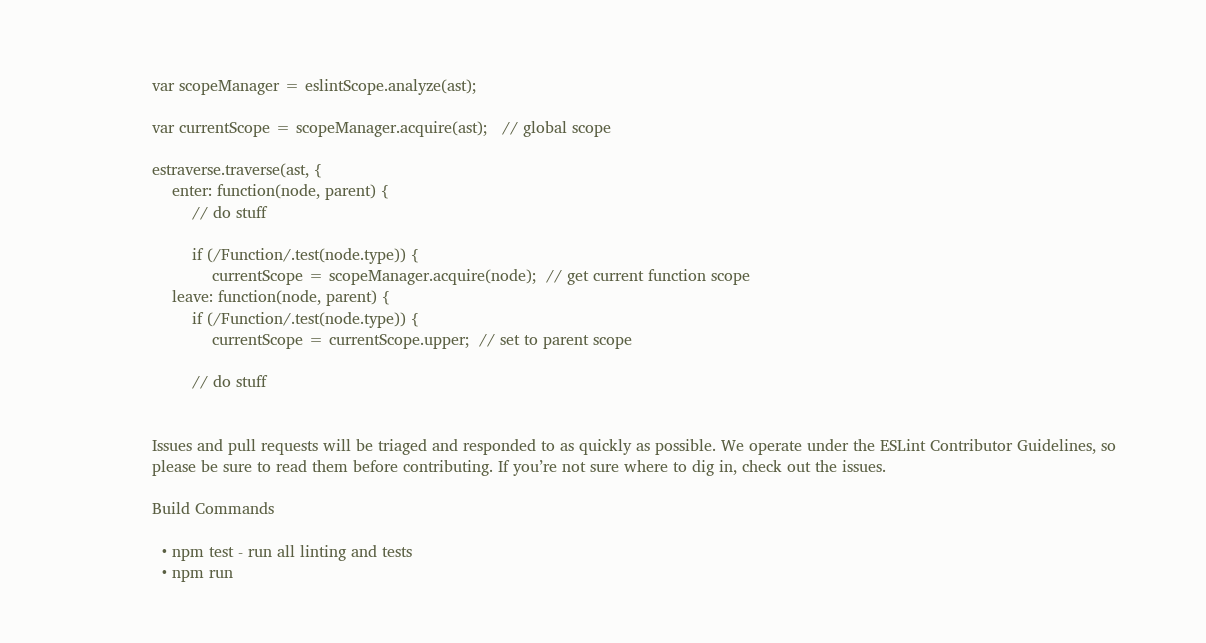var scopeManager = eslintScope.analyze(ast);

var currentScope = scopeManager.acquire(ast);   // global scope

estraverse.traverse(ast, {
    enter: function(node, parent) {
        // do stuff

        if (/Function/.test(node.type)) {
            currentScope = scopeManager.acquire(node);  // get current function scope
    leave: function(node, parent) {
        if (/Function/.test(node.type)) {
            currentScope = currentScope.upper;  // set to parent scope

        // do stuff


Issues and pull requests will be triaged and responded to as quickly as possible. We operate under the ESLint Contributor Guidelines, so please be sure to read them before contributing. If you’re not sure where to dig in, check out the issues.

Build Commands

  • npm test - run all linting and tests
  • npm run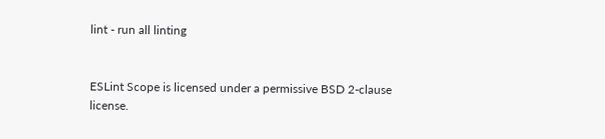lint - run all linting


ESLint Scope is licensed under a permissive BSD 2-clause license.